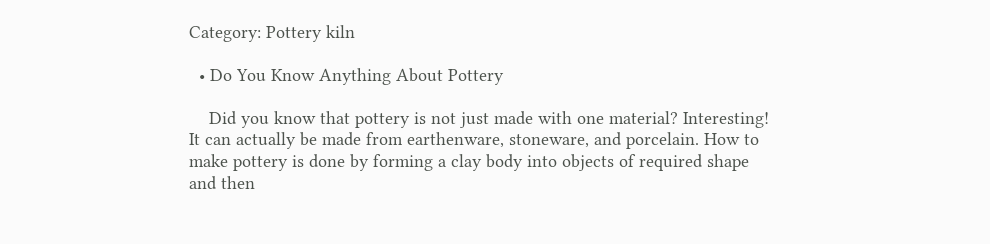Category: Pottery kiln

  • Do You Know Anything About Pottery

    Did you know that pottery is not just made with one material? Interesting! It can actually be made from earthenware, stoneware, and porcelain. How to make pottery is done by forming a clay body into objects of required shape and then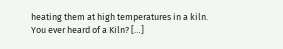heating them at high temperatures in a kiln. You ever heard of a Kiln? […]